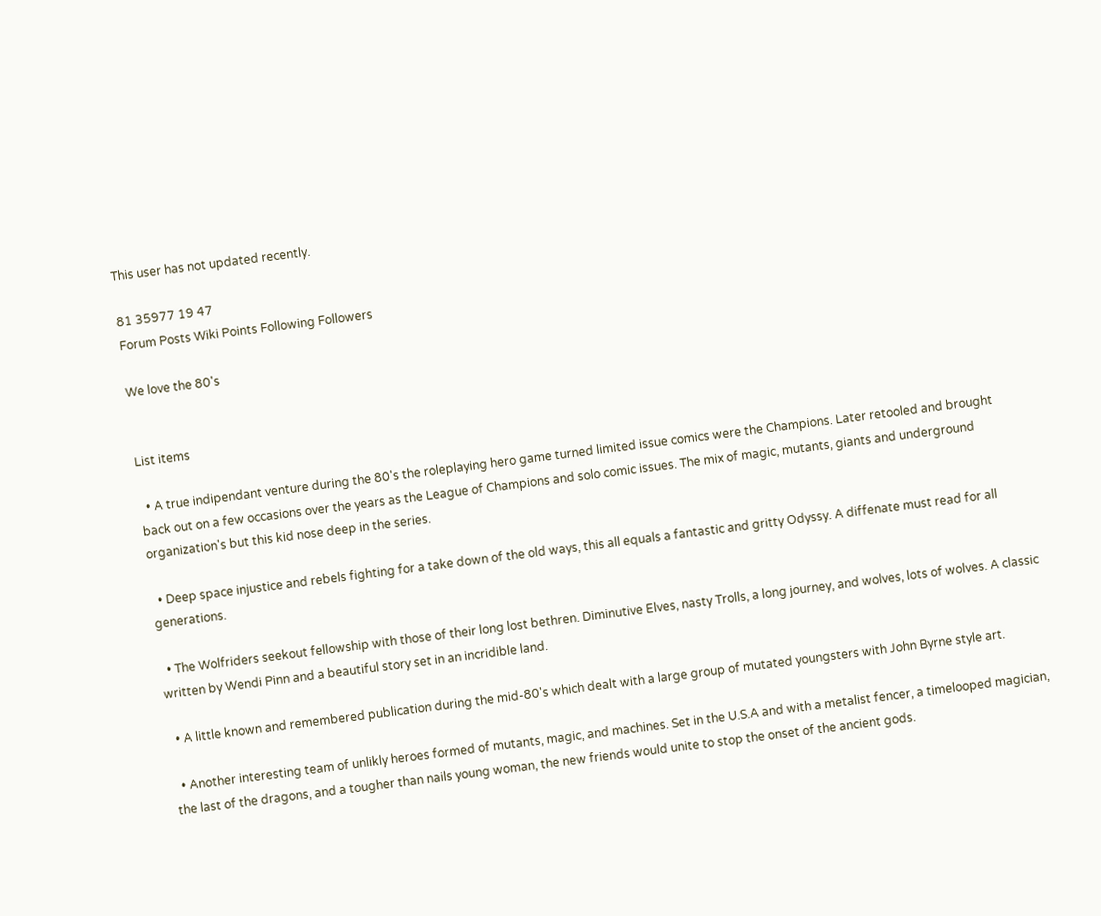This user has not updated recently.

81 35977 19 47
Forum Posts Wiki Points Following Followers

We love the 80's


List items

  • A true indipendant venture during the 80's the roleplaying hero game turned limited issue comics were the Champions. Later retooled and brought back out on a few occasions over the years as the League of Champions and solo comic issues. The mix of magic, mutants, giants and underground organization's but this kid nose deep in the series.

  • Deep space injustice and rebels fighting for a take down of the old ways, this all equals a fantastic and gritty Odyssy. A diffenate must read for all generations.

  • The Wolfriders seekout fellowship with those of their long lost bethren. Diminutive Elves, nasty Trolls, a long journey, and wolves, lots of wolves. A classic written by Wendi Pinn and a beautiful story set in an incridible land.

  • A little known and remembered publication during the mid-80's which dealt with a large group of mutated youngsters with John Byrne style art.

  • Another interesting team of unlikly heroes formed of mutants, magic, and machines. Set in the U.S.A and with a metalist fencer, a timelooped magician, the last of the dragons, and a tougher than nails young woman, the new friends would unite to stop the onset of the ancient gods.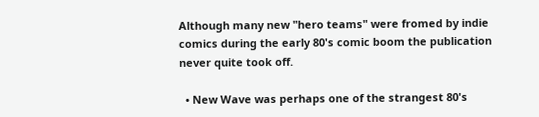Although many new "hero teams" were fromed by indie comics during the early 80's comic boom the publication never quite took off.

  • New Wave was perhaps one of the strangest 80's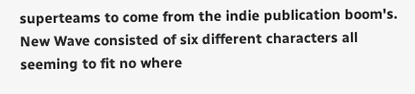superteams to come from the indie publication boom's. New Wave consisted of six different characters all seeming to fit no where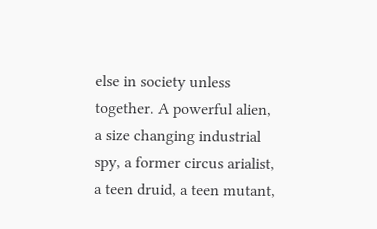else in society unless together. A powerful alien, a size changing industrial spy, a former circus arialist, a teen druid, a teen mutant,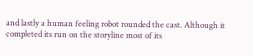and lastly a human feeling robot rounded the cast. Although it completed its run on the storyline most of its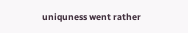uniquness went rather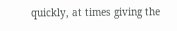quickly, at times giving the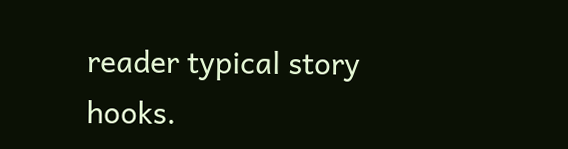reader typical story hooks.